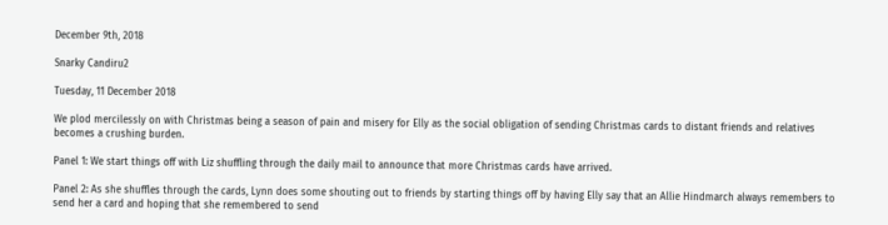December 9th, 2018

Snarky Candiru2

Tuesday, 11 December 2018

We plod mercilessly on with Christmas being a season of pain and misery for Elly as the social obligation of sending Christmas cards to distant friends and relatives becomes a crushing burden.

Panel 1: We start things off with Liz shuffling through the daily mail to announce that more Christmas cards have arrived.

Panel 2: As she shuffles through the cards, Lynn does some shouting out to friends by starting things off by having Elly say that an Allie Hindmarch always remembers to send her a card and hoping that she remembered to send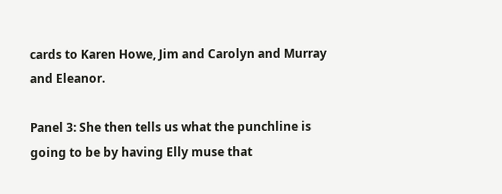cards to Karen Howe, Jim and Carolyn and Murray and Eleanor.

Panel 3: She then tells us what the punchline is going to be by having Elly muse that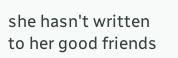she hasn't written to her good friends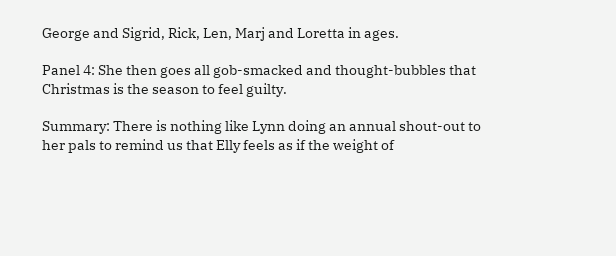George and Sigrid, Rick, Len, Marj and Loretta in ages.

Panel 4: She then goes all gob-smacked and thought-bubbles that Christmas is the season to feel guilty.

Summary: There is nothing like Lynn doing an annual shout-out to her pals to remind us that Elly feels as if the weight of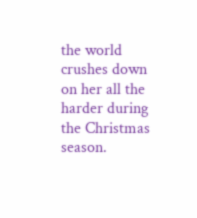the world crushes down on her all the harder during the Christmas season.